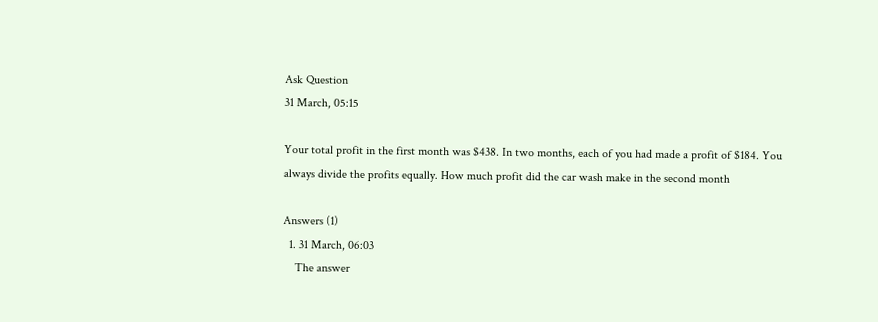Ask Question
31 March, 05:15

Your total profit in the first month was $438. In two months, each of you had made a profit of $184. You always divide the profits equally. How much profit did the car wash make in the second month

Answers (1)
  1. 31 March, 06:03
    The answer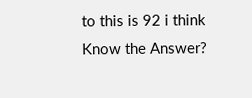to this is 92 i think
Know the Answer?